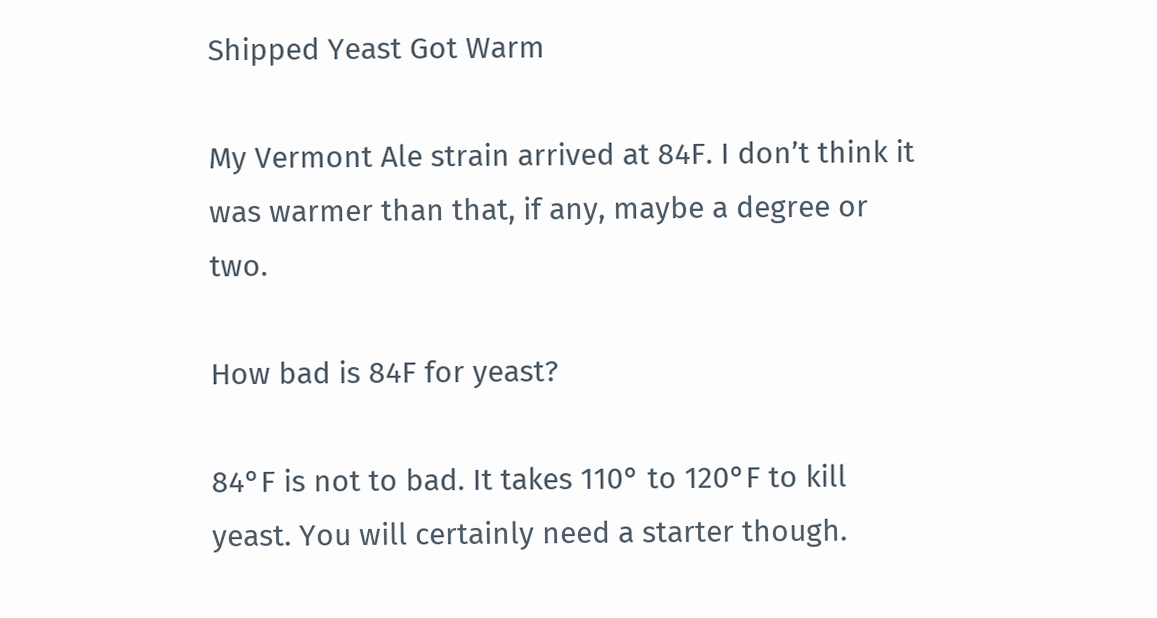Shipped Yeast Got Warm

My Vermont Ale strain arrived at 84F. I don’t think it was warmer than that, if any, maybe a degree or two.

How bad is 84F for yeast?

84°F is not to bad. It takes 110° to 120°F to kill yeast. You will certainly need a starter though.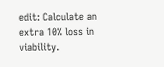edit: Calculate an extra 10% loss in viability.